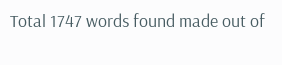Total 1747 words found made out of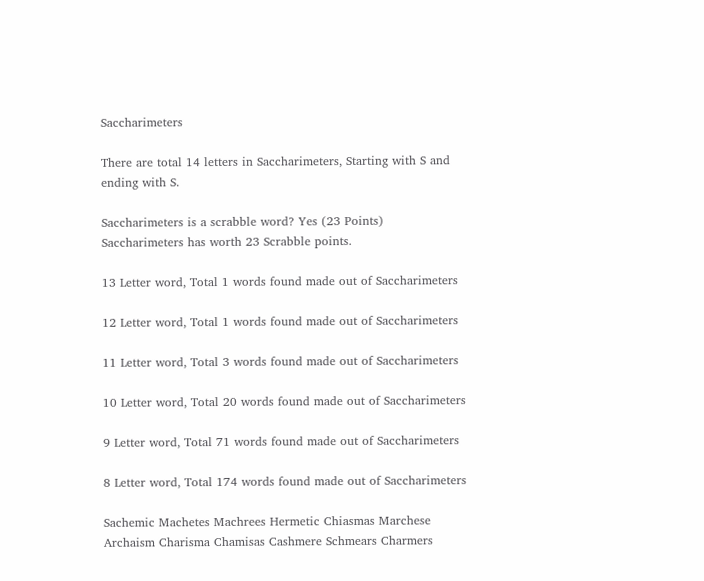Saccharimeters

There are total 14 letters in Saccharimeters, Starting with S and ending with S.

Saccharimeters is a scrabble word? Yes (23 Points) Saccharimeters has worth 23 Scrabble points.

13 Letter word, Total 1 words found made out of Saccharimeters

12 Letter word, Total 1 words found made out of Saccharimeters

11 Letter word, Total 3 words found made out of Saccharimeters

10 Letter word, Total 20 words found made out of Saccharimeters

9 Letter word, Total 71 words found made out of Saccharimeters

8 Letter word, Total 174 words found made out of Saccharimeters

Sachemic Machetes Machrees Hermetic Chiasmas Marchese Archaism Charisma Chamisas Cashmere Schmears Charmers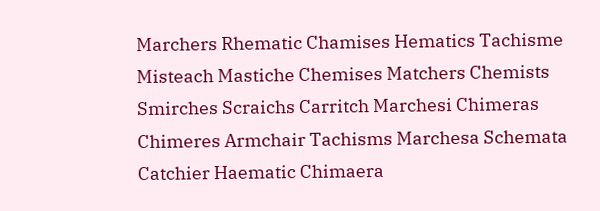Marchers Rhematic Chamises Hematics Tachisme Misteach Mastiche Chemises Matchers Chemists Smirches Scraichs Carritch Marchesi Chimeras Chimeres Armchair Tachisms Marchesa Schemata Catchier Haematic Chimaera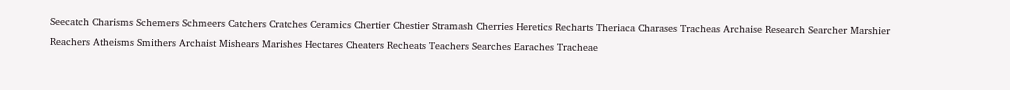Seecatch Charisms Schemers Schmeers Catchers Cratches Ceramics Chertier Chestier Stramash Cherries Heretics Recharts Theriaca Charases Tracheas Archaise Research Searcher Marshier Reachers Atheisms Smithers Archaist Mishears Marishes Hectares Cheaters Recheats Teachers Searches Earaches Tracheae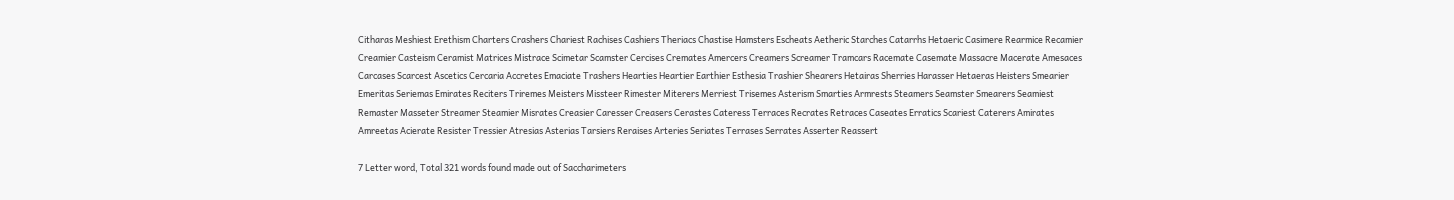Citharas Meshiest Erethism Charters Crashers Chariest Rachises Cashiers Theriacs Chastise Hamsters Escheats Aetheric Starches Catarrhs Hetaeric Casimere Rearmice Recamier Creamier Casteism Ceramist Matrices Mistrace Scimetar Scamster Cercises Cremates Amercers Creamers Screamer Tramcars Racemate Casemate Massacre Macerate Amesaces Carcases Scarcest Ascetics Cercaria Accretes Emaciate Trashers Hearties Heartier Earthier Esthesia Trashier Shearers Hetairas Sherries Harasser Hetaeras Heisters Smearier Emeritas Seriemas Emirates Reciters Triremes Meisters Missteer Rimester Miterers Merriest Trisemes Asterism Smarties Armrests Steamers Seamster Smearers Seamiest Remaster Masseter Streamer Steamier Misrates Creasier Caresser Creasers Cerastes Cateress Terraces Recrates Retraces Caseates Erratics Scariest Caterers Amirates Amreetas Acierate Resister Tressier Atresias Asterias Tarsiers Reraises Arteries Seriates Terrases Serrates Asserter Reassert

7 Letter word, Total 321 words found made out of Saccharimeters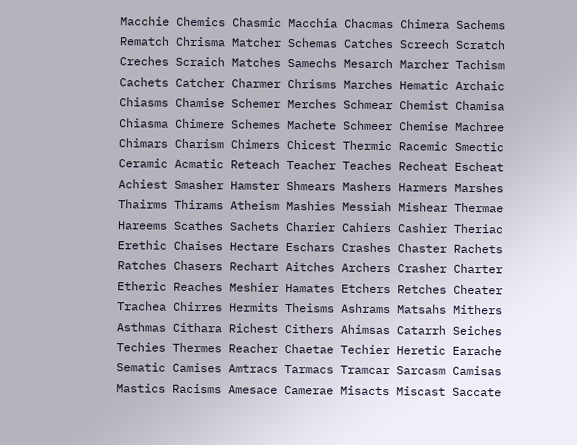Macchie Chemics Chasmic Macchia Chacmas Chimera Sachems Rematch Chrisma Matcher Schemas Catches Screech Scratch Creches Scraich Matches Samechs Mesarch Marcher Tachism Cachets Catcher Charmer Chrisms Marches Hematic Archaic Chiasms Chamise Schemer Merches Schmear Chemist Chamisa Chiasma Chimere Schemes Machete Schmeer Chemise Machree Chimars Charism Chimers Chicest Thermic Racemic Smectic Ceramic Acmatic Reteach Teacher Teaches Recheat Escheat Achiest Smasher Hamster Shmears Mashers Harmers Marshes Thairms Thirams Atheism Mashies Messiah Mishear Thermae Hareems Scathes Sachets Charier Cahiers Cashier Theriac Erethic Chaises Hectare Eschars Crashes Chaster Rachets Ratches Chasers Rechart Aitches Archers Crasher Charter Etheric Reaches Meshier Hamates Etchers Retches Cheater Trachea Chirres Hermits Theisms Ashrams Matsahs Mithers Asthmas Cithara Richest Cithers Ahimsas Catarrh Seiches Techies Thermes Reacher Chaetae Techier Heretic Earache Sematic Camises Amtracs Tarmacs Tramcar Sarcasm Camisas Mastics Racisms Amesace Camerae Misacts Miscast Saccate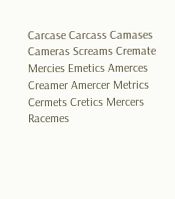Carcase Carcass Camases Cameras Screams Cremate Mercies Emetics Amerces Creamer Amercer Metrics Cermets Cretics Mercers Racemes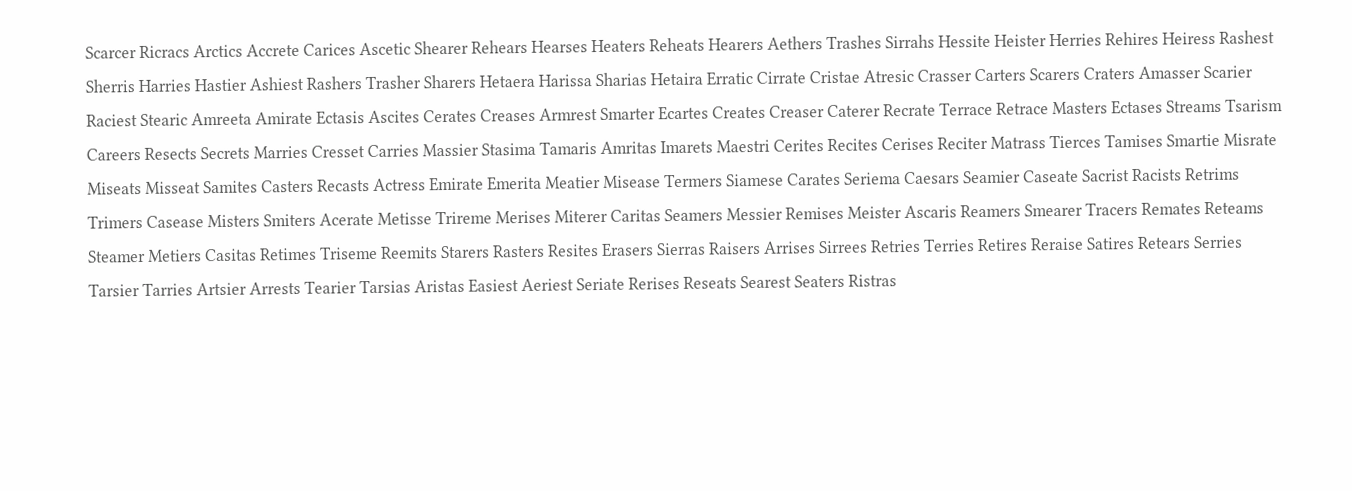Scarcer Ricracs Arctics Accrete Carices Ascetic Shearer Rehears Hearses Heaters Reheats Hearers Aethers Trashes Sirrahs Hessite Heister Herries Rehires Heiress Rashest Sherris Harries Hastier Ashiest Rashers Trasher Sharers Hetaera Harissa Sharias Hetaira Erratic Cirrate Cristae Atresic Crasser Carters Scarers Craters Amasser Scarier Raciest Stearic Amreeta Amirate Ectasis Ascites Cerates Creases Armrest Smarter Ecartes Creates Creaser Caterer Recrate Terrace Retrace Masters Ectases Streams Tsarism Careers Resects Secrets Marries Cresset Carries Massier Stasima Tamaris Amritas Imarets Maestri Cerites Recites Cerises Reciter Matrass Tierces Tamises Smartie Misrate Miseats Misseat Samites Casters Recasts Actress Emirate Emerita Meatier Misease Termers Siamese Carates Seriema Caesars Seamier Caseate Sacrist Racists Retrims Trimers Casease Misters Smiters Acerate Metisse Trireme Merises Miterer Caritas Seamers Messier Remises Meister Ascaris Reamers Smearer Tracers Remates Reteams Steamer Metiers Casitas Retimes Triseme Reemits Starers Rasters Resites Erasers Sierras Raisers Arrises Sirrees Retries Terries Retires Reraise Satires Retears Serries Tarsier Tarries Artsier Arrests Tearier Tarsias Aristas Easiest Aeriest Seriate Rerises Reseats Searest Seaters Ristras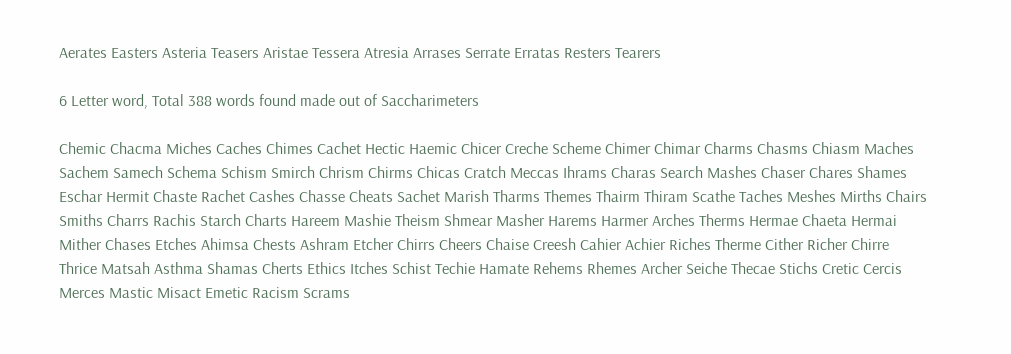Aerates Easters Asteria Teasers Aristae Tessera Atresia Arrases Serrate Erratas Resters Tearers

6 Letter word, Total 388 words found made out of Saccharimeters

Chemic Chacma Miches Caches Chimes Cachet Hectic Haemic Chicer Creche Scheme Chimer Chimar Charms Chasms Chiasm Maches Sachem Samech Schema Schism Smirch Chrism Chirms Chicas Cratch Meccas Ihrams Charas Search Mashes Chaser Chares Shames Eschar Hermit Chaste Rachet Cashes Chasse Cheats Sachet Marish Tharms Themes Thairm Thiram Scathe Taches Meshes Mirths Chairs Smiths Charrs Rachis Starch Charts Hareem Mashie Theism Shmear Masher Harems Harmer Arches Therms Hermae Chaeta Hermai Mither Chases Etches Ahimsa Chests Ashram Etcher Chirrs Cheers Chaise Creesh Cahier Achier Riches Therme Cither Richer Chirre Thrice Matsah Asthma Shamas Cherts Ethics Itches Schist Techie Hamate Rehems Rhemes Archer Seiche Thecae Stichs Cretic Cercis Merces Mastic Misact Emetic Racism Scrams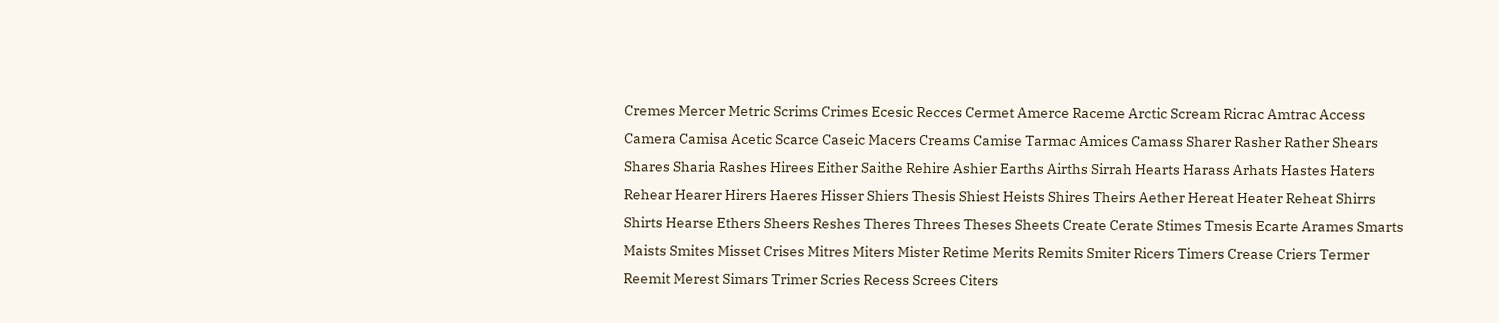Cremes Mercer Metric Scrims Crimes Ecesic Recces Cermet Amerce Raceme Arctic Scream Ricrac Amtrac Access Camera Camisa Acetic Scarce Caseic Macers Creams Camise Tarmac Amices Camass Sharer Rasher Rather Shears Shares Sharia Rashes Hirees Either Saithe Rehire Ashier Earths Airths Sirrah Hearts Harass Arhats Hastes Haters Rehear Hearer Hirers Haeres Hisser Shiers Thesis Shiest Heists Shires Theirs Aether Hereat Heater Reheat Shirrs Shirts Hearse Ethers Sheers Reshes Theres Threes Theses Sheets Create Cerate Stimes Tmesis Ecarte Arames Smarts Maists Smites Misset Crises Mitres Miters Mister Retime Merits Remits Smiter Ricers Timers Crease Criers Termer Reemit Merest Simars Trimer Scries Recess Screes Citers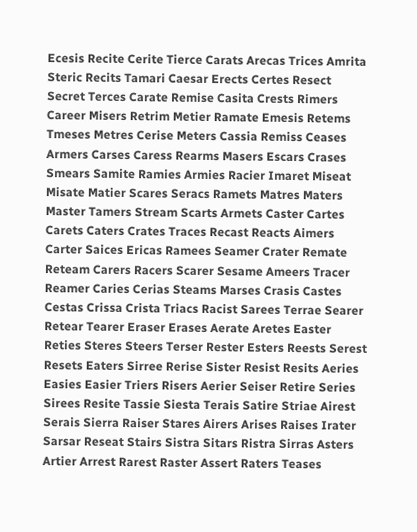Ecesis Recite Cerite Tierce Carats Arecas Trices Amrita Steric Recits Tamari Caesar Erects Certes Resect Secret Terces Carate Remise Casita Crests Rimers Career Misers Retrim Metier Ramate Emesis Retems Tmeses Metres Cerise Meters Cassia Remiss Ceases Armers Carses Caress Rearms Masers Escars Crases Smears Samite Ramies Armies Racier Imaret Miseat Misate Matier Scares Seracs Ramets Matres Maters Master Tamers Stream Scarts Armets Caster Cartes Carets Caters Crates Traces Recast Reacts Aimers Carter Saices Ericas Ramees Seamer Crater Remate Reteam Carers Racers Scarer Sesame Ameers Tracer Reamer Caries Cerias Steams Marses Crasis Castes Cestas Crissa Crista Triacs Racist Sarees Terrae Searer Retear Tearer Eraser Erases Aerate Aretes Easter Reties Steres Steers Terser Rester Esters Reests Serest Resets Eaters Sirree Rerise Sister Resist Resits Aeries Easies Easier Triers Risers Aerier Seiser Retire Series Sirees Resite Tassie Siesta Terais Satire Striae Airest Serais Sierra Raiser Stares Airers Arises Raises Irater Sarsar Reseat Stairs Sistra Sitars Ristra Sirras Asters Artier Arrest Rarest Raster Assert Raters Teases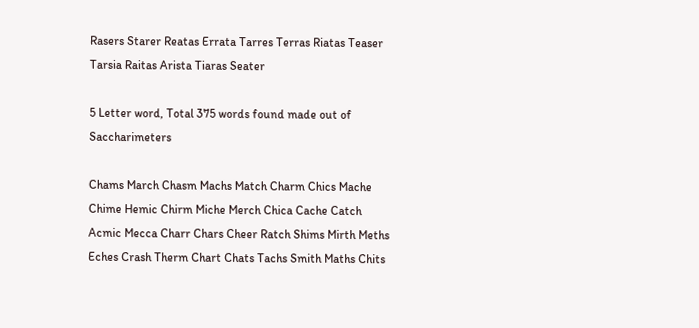Rasers Starer Reatas Errata Tarres Terras Riatas Teaser Tarsia Raitas Arista Tiaras Seater

5 Letter word, Total 375 words found made out of Saccharimeters

Chams March Chasm Machs Match Charm Chics Mache Chime Hemic Chirm Miche Merch Chica Cache Catch Acmic Mecca Charr Chars Cheer Ratch Shims Mirth Meths Eches Crash Therm Chart Chats Tachs Smith Maths Chits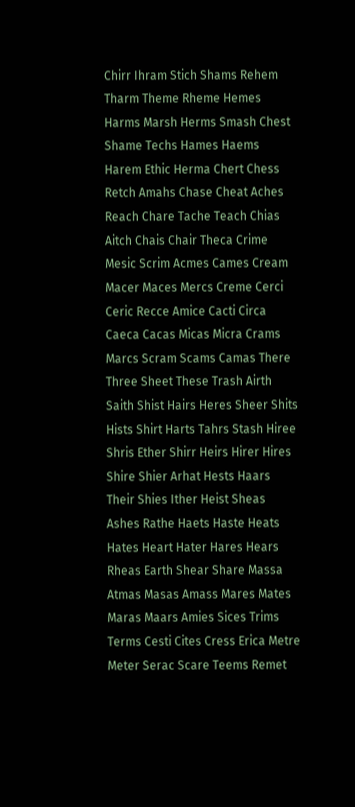Chirr Ihram Stich Shams Rehem Tharm Theme Rheme Hemes Harms Marsh Herms Smash Chest Shame Techs Hames Haems Harem Ethic Herma Chert Chess Retch Amahs Chase Cheat Aches Reach Chare Tache Teach Chias Aitch Chais Chair Theca Crime Mesic Scrim Acmes Cames Cream Macer Maces Mercs Creme Cerci Ceric Recce Amice Cacti Circa Caeca Cacas Micas Micra Crams Marcs Scram Scams Camas There Three Sheet These Trash Airth Saith Shist Hairs Heres Sheer Shits Hists Shirt Harts Tahrs Stash Hiree Shris Ether Shirr Heirs Hirer Hires Shire Shier Arhat Hests Haars Their Shies Ither Heist Sheas Ashes Rathe Haets Haste Heats Hates Heart Hater Hares Hears Rheas Earth Shear Share Massa Atmas Masas Amass Mares Mates Maras Maars Amies Sices Trims Terms Cesti Cites Cress Erica Metre Meter Serac Scare Teems Remet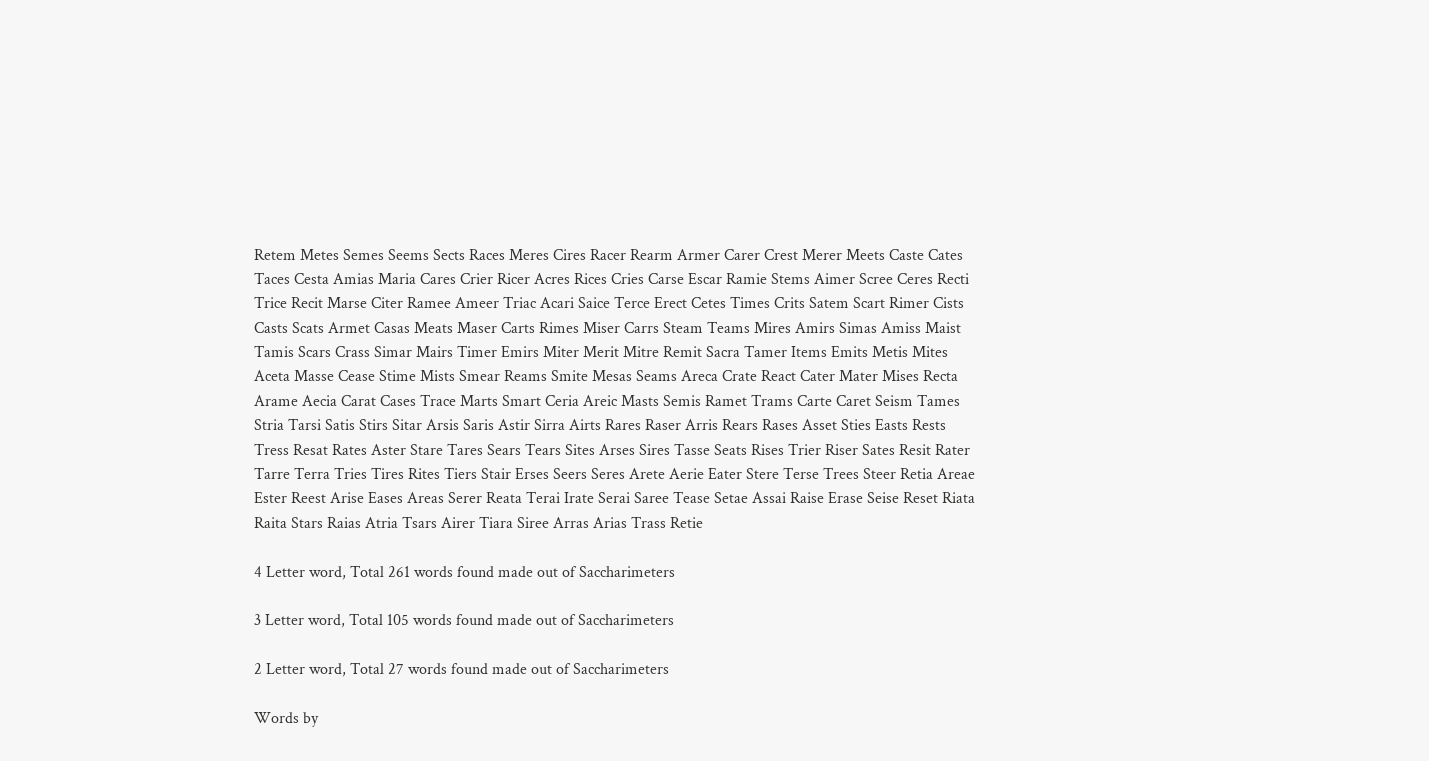Retem Metes Semes Seems Sects Races Meres Cires Racer Rearm Armer Carer Crest Merer Meets Caste Cates Taces Cesta Amias Maria Cares Crier Ricer Acres Rices Cries Carse Escar Ramie Stems Aimer Scree Ceres Recti Trice Recit Marse Citer Ramee Ameer Triac Acari Saice Terce Erect Cetes Times Crits Satem Scart Rimer Cists Casts Scats Armet Casas Meats Maser Carts Rimes Miser Carrs Steam Teams Mires Amirs Simas Amiss Maist Tamis Scars Crass Simar Mairs Timer Emirs Miter Merit Mitre Remit Sacra Tamer Items Emits Metis Mites Aceta Masse Cease Stime Mists Smear Reams Smite Mesas Seams Areca Crate React Cater Mater Mises Recta Arame Aecia Carat Cases Trace Marts Smart Ceria Areic Masts Semis Ramet Trams Carte Caret Seism Tames Stria Tarsi Satis Stirs Sitar Arsis Saris Astir Sirra Airts Rares Raser Arris Rears Rases Asset Sties Easts Rests Tress Resat Rates Aster Stare Tares Sears Tears Sites Arses Sires Tasse Seats Rises Trier Riser Sates Resit Rater Tarre Terra Tries Tires Rites Tiers Stair Erses Seers Seres Arete Aerie Eater Stere Terse Trees Steer Retia Areae Ester Reest Arise Eases Areas Serer Reata Terai Irate Serai Saree Tease Setae Assai Raise Erase Seise Reset Riata Raita Stars Raias Atria Tsars Airer Tiara Siree Arras Arias Trass Retie

4 Letter word, Total 261 words found made out of Saccharimeters

3 Letter word, Total 105 words found made out of Saccharimeters

2 Letter word, Total 27 words found made out of Saccharimeters

Words by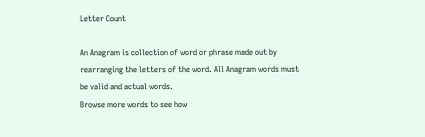Letter Count

An Anagram is collection of word or phrase made out by rearranging the letters of the word. All Anagram words must be valid and actual words.
Browse more words to see how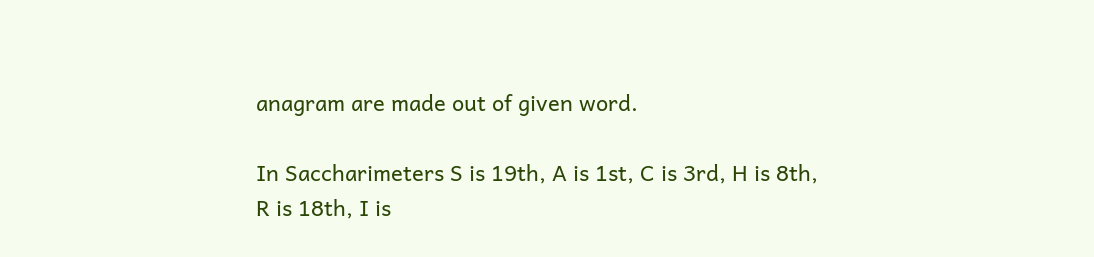anagram are made out of given word.

In Saccharimeters S is 19th, A is 1st, C is 3rd, H is 8th, R is 18th, I is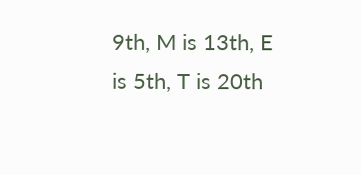9th, M is 13th, E is 5th, T is 20th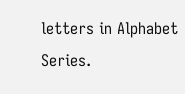letters in Alphabet Series.